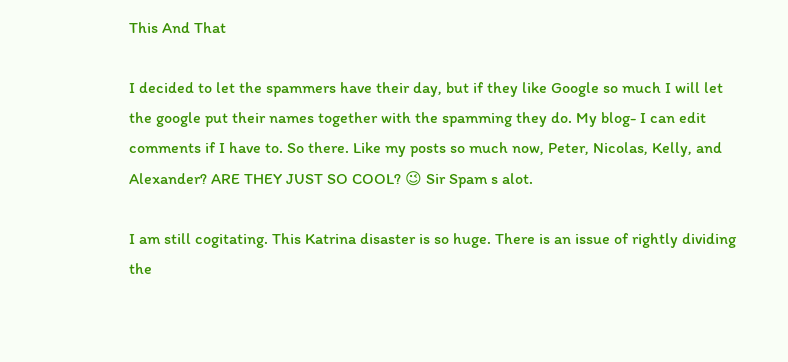This And That

I decided to let the spammers have their day, but if they like Google so much I will let the google put their names together with the spamming they do. My blog- I can edit comments if I have to. So there. Like my posts so much now, Peter, Nicolas, Kelly, and Alexander? ARE THEY JUST SO COOL? 😉 Sir Spam s alot.

I am still cogitating. This Katrina disaster is so huge. There is an issue of rightly dividing the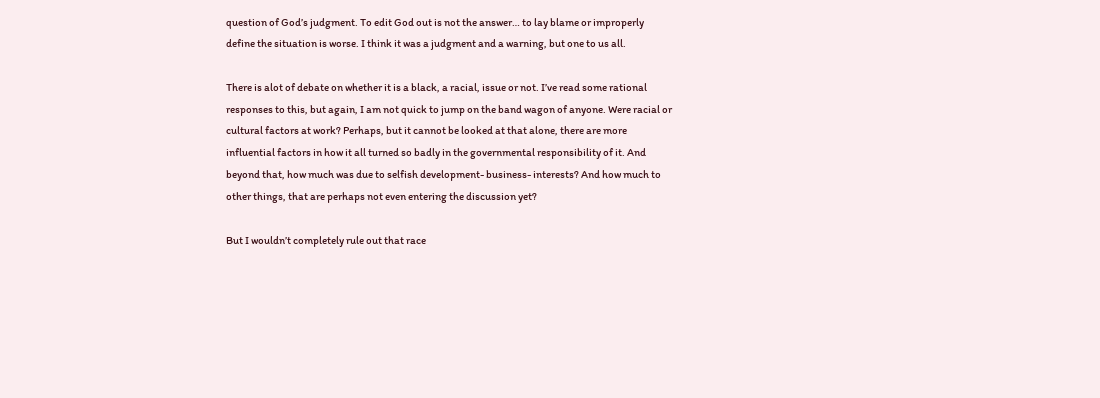question of God’s judgment. To edit God out is not the answer… to lay blame or improperly define the situation is worse. I think it was a judgment and a warning, but one to us all.

There is alot of debate on whether it is a black, a racial, issue or not. I’ve read some rational responses to this, but again, I am not quick to jump on the band wagon of anyone. Were racial or cultural factors at work? Perhaps, but it cannot be looked at that alone, there are more influential factors in how it all turned so badly in the governmental responsibility of it. And beyond that, how much was due to selfish development- business- interests? And how much to other things, that are perhaps not even entering the discussion yet?

But I wouldn’t completely rule out that race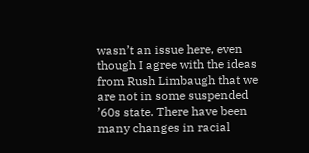wasn’t an issue here, even though I agree with the ideas from Rush Limbaugh that we are not in some suspended ’60s state. There have been many changes in racial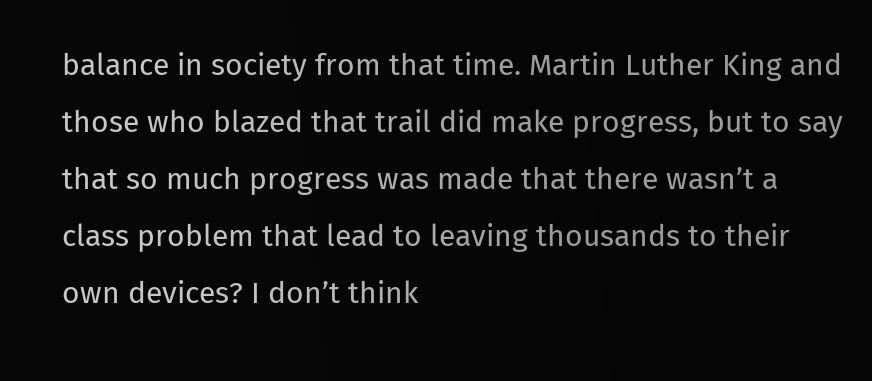balance in society from that time. Martin Luther King and those who blazed that trail did make progress, but to say that so much progress was made that there wasn’t a class problem that lead to leaving thousands to their own devices? I don’t think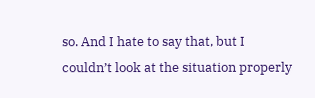so. And I hate to say that, but I couldn’t look at the situation properly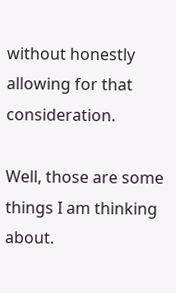without honestly allowing for that consideration.

Well, those are some things I am thinking about.